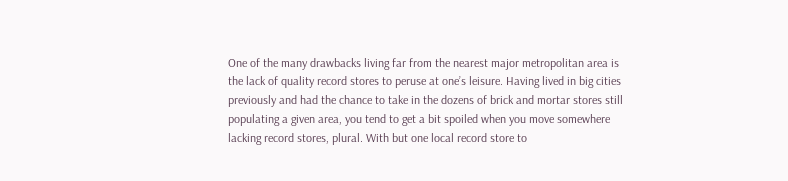One of the many drawbacks living far from the nearest major metropolitan area is the lack of quality record stores to peruse at one’s leisure. Having lived in big cities previously and had the chance to take in the dozens of brick and mortar stores still populating a given area, you tend to get a bit spoiled when you move somewhere lacking record stores, plural. With but one local record store to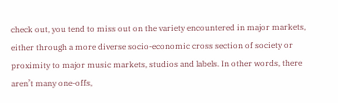check out, you tend to miss out on the variety encountered in major markets, either through a more diverse socio-economic cross section of society or proximity to major music markets, studios and labels. In other words, there aren’t many one-offs,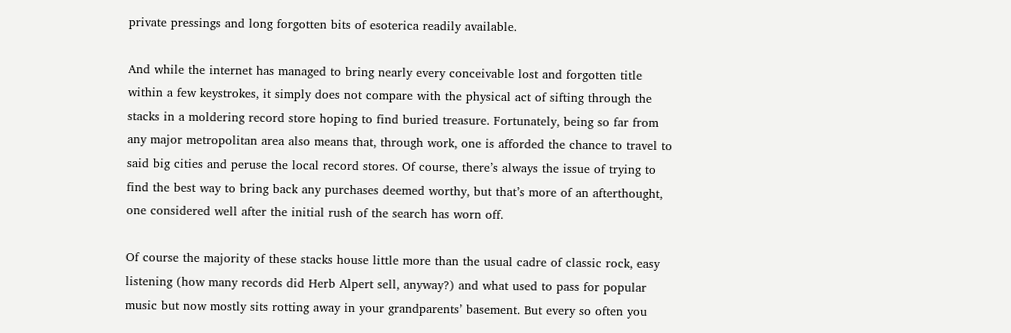private pressings and long forgotten bits of esoterica readily available.

And while the internet has managed to bring nearly every conceivable lost and forgotten title within a few keystrokes, it simply does not compare with the physical act of sifting through the stacks in a moldering record store hoping to find buried treasure. Fortunately, being so far from any major metropolitan area also means that, through work, one is afforded the chance to travel to said big cities and peruse the local record stores. Of course, there’s always the issue of trying to find the best way to bring back any purchases deemed worthy, but that’s more of an afterthought, one considered well after the initial rush of the search has worn off.

Of course the majority of these stacks house little more than the usual cadre of classic rock, easy listening (how many records did Herb Alpert sell, anyway?) and what used to pass for popular music but now mostly sits rotting away in your grandparents’ basement. But every so often you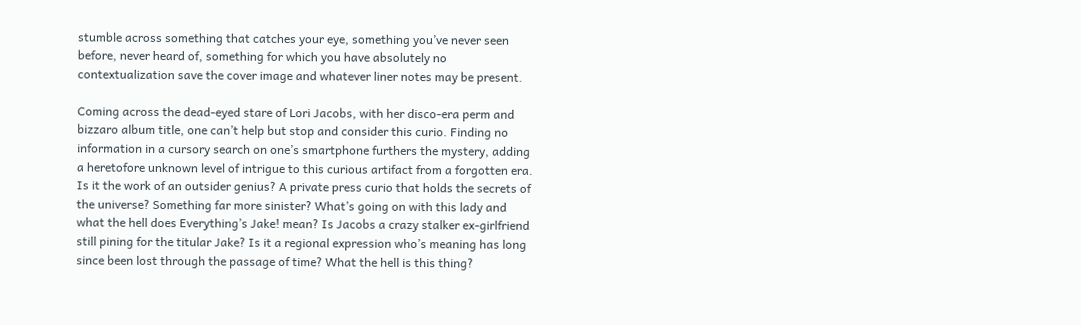stumble across something that catches your eye, something you’ve never seen before, never heard of, something for which you have absolutely no contextualization save the cover image and whatever liner notes may be present.

Coming across the dead-eyed stare of Lori Jacobs, with her disco-era perm and bizzaro album title, one can’t help but stop and consider this curio. Finding no information in a cursory search on one’s smartphone furthers the mystery, adding a heretofore unknown level of intrigue to this curious artifact from a forgotten era. Is it the work of an outsider genius? A private press curio that holds the secrets of the universe? Something far more sinister? What’s going on with this lady and what the hell does Everything’s Jake! mean? Is Jacobs a crazy stalker ex-girlfriend still pining for the titular Jake? Is it a regional expression who’s meaning has long since been lost through the passage of time? What the hell is this thing?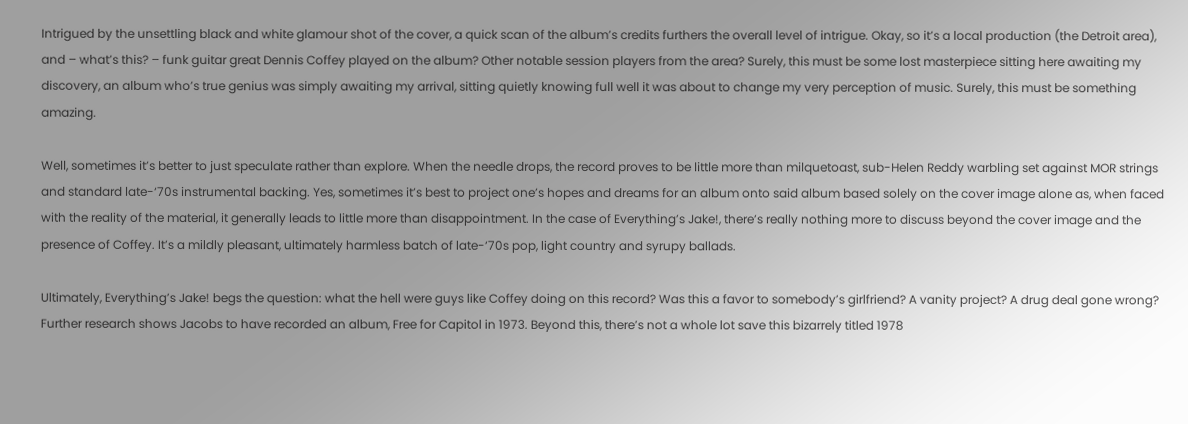Intrigued by the unsettling black and white glamour shot of the cover, a quick scan of the album’s credits furthers the overall level of intrigue. Okay, so it’s a local production (the Detroit area), and – what’s this? – funk guitar great Dennis Coffey played on the album? Other notable session players from the area? Surely, this must be some lost masterpiece sitting here awaiting my discovery, an album who’s true genius was simply awaiting my arrival, sitting quietly knowing full well it was about to change my very perception of music. Surely, this must be something amazing.

Well, sometimes it’s better to just speculate rather than explore. When the needle drops, the record proves to be little more than milquetoast, sub-Helen Reddy warbling set against MOR strings and standard late-‘70s instrumental backing. Yes, sometimes it’s best to project one’s hopes and dreams for an album onto said album based solely on the cover image alone as, when faced with the reality of the material, it generally leads to little more than disappointment. In the case of Everything’s Jake!, there’s really nothing more to discuss beyond the cover image and the presence of Coffey. It’s a mildly pleasant, ultimately harmless batch of late-‘70s pop, light country and syrupy ballads.

Ultimately, Everything’s Jake! begs the question: what the hell were guys like Coffey doing on this record? Was this a favor to somebody’s girlfriend? A vanity project? A drug deal gone wrong? Further research shows Jacobs to have recorded an album, Free for Capitol in 1973. Beyond this, there’s not a whole lot save this bizarrely titled 1978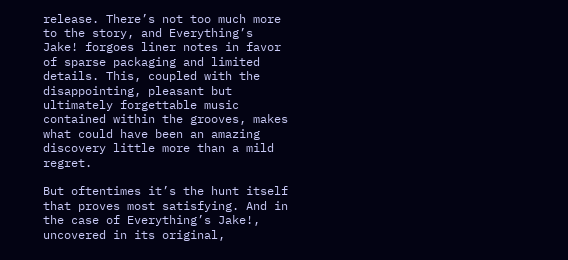release. There’s not too much more to the story, and Everything’s Jake! forgoes liner notes in favor of sparse packaging and limited details. This, coupled with the disappointing, pleasant but ultimately forgettable music contained within the grooves, makes what could have been an amazing discovery little more than a mild regret.

But oftentimes it’s the hunt itself that proves most satisfying. And in the case of Everything’s Jake!, uncovered in its original,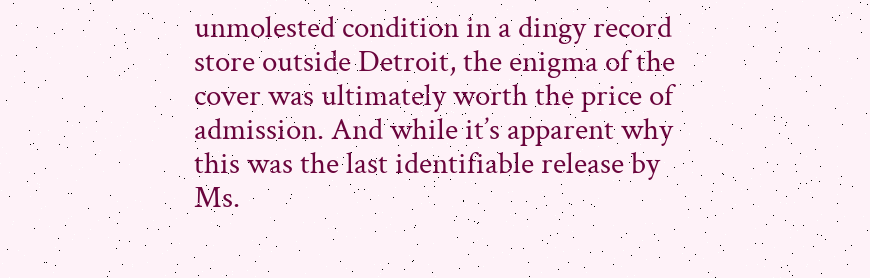unmolested condition in a dingy record store outside Detroit, the enigma of the cover was ultimately worth the price of admission. And while it’s apparent why this was the last identifiable release by Ms.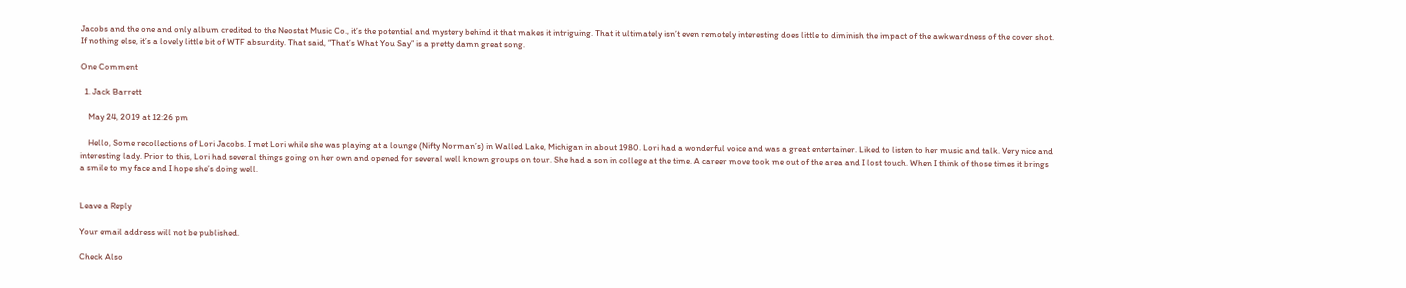Jacobs and the one and only album credited to the Neostat Music Co., it’s the potential and mystery behind it that makes it intriguing. That it ultimately isn’t even remotely interesting does little to diminish the impact of the awkwardness of the cover shot. If nothing else, it’s a lovely little bit of WTF absurdity. That said, “That’s What You Say” is a pretty damn great song.

One Comment

  1. Jack Barrett

    May 24, 2019 at 12:26 pm

    Hello, Some recollections of Lori Jacobs. I met Lori while she was playing at a lounge (Nifty Norman’s) in Walled Lake, Michigan in about 1980. Lori had a wonderful voice and was a great entertainer. Liked to listen to her music and talk. Very nice and interesting lady. Prior to this, Lori had several things going on her own and opened for several well known groups on tour. She had a son in college at the time. A career move took me out of the area and I lost touch. When I think of those times it brings a smile to my face and I hope she’s doing well.


Leave a Reply

Your email address will not be published.

Check Also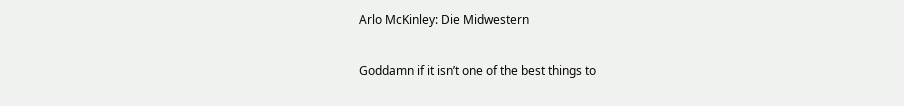Arlo McKinley: Die Midwestern

Goddamn if it isn’t one of the best things to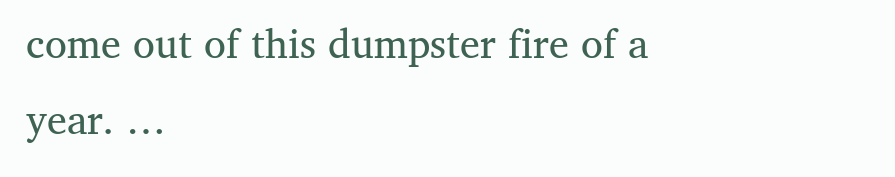come out of this dumpster fire of a year. …